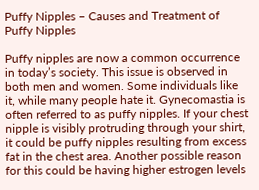Puffy Nipples – Causes and Treatment of Puffy Nipples

Puffy nipples are now a common occurrence in today’s society. This issue is observed in both men and women. Some individuals like it, while many people hate it. Gynecomastia is often referred to as puffy nipples. If your chest nipple is visibly protruding through your shirt, it could be puffy nipples resulting from excess fat in the chest area. Another possible reason for this could be having higher estrogen levels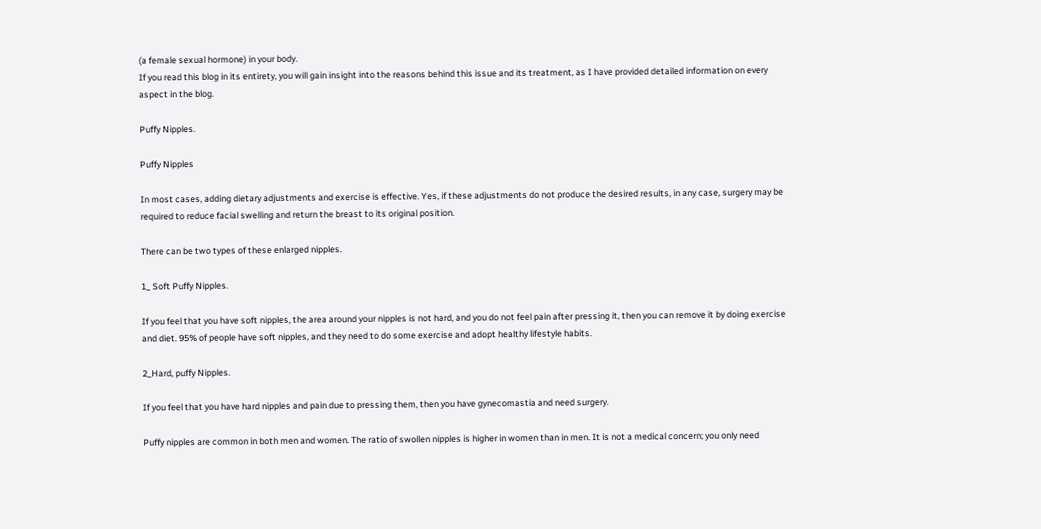(a female sexual hormone) in your body.
If you read this blog in its entirety, you will gain insight into the reasons behind this issue and its treatment, as I have provided detailed information on every aspect in the blog.

Puffy Nipples.

Puffy Nipples

In most cases, adding dietary adjustments and exercise is effective. Yes, if these adjustments do not produce the desired results, in any case, surgery may be required to reduce facial swelling and return the breast to its original position.

There can be two types of these enlarged nipples.

1_ Soft Puffy Nipples.

If you feel that you have soft nipples, the area around your nipples is not hard, and you do not feel pain after pressing it, then you can remove it by doing exercise and diet. 95% of people have soft nipples, and they need to do some exercise and adopt healthy lifestyle habits.

2_Hard, puffy Nipples.

If you feel that you have hard nipples and pain due to pressing them, then you have gynecomastia and need surgery.

Puffy nipples are common in both men and women. The ratio of swollen nipples is higher in women than in men. It is not a medical concern; you only need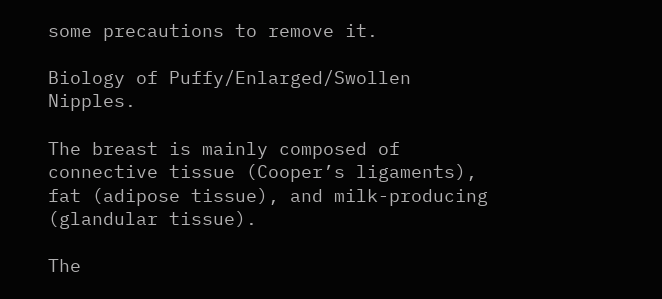some precautions to remove it.

Biology of Puffy/Enlarged/Swollen Nipples.

The breast is mainly composed of connective tissue (Cooper’s ligaments), fat (adipose tissue), and milk-producing (glandular tissue).

The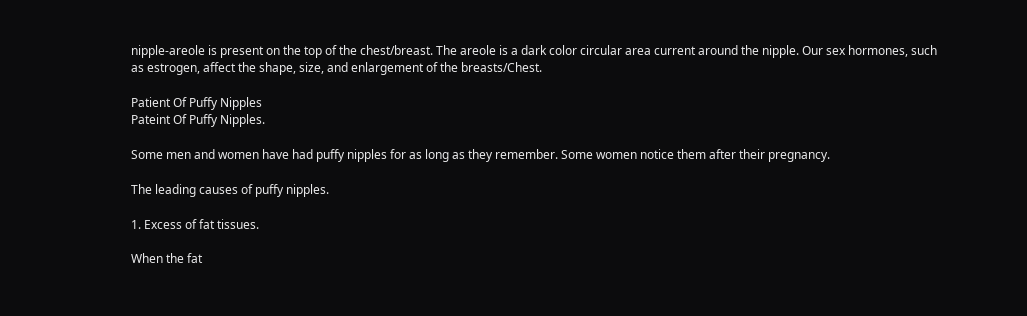nipple-areole is present on the top of the chest/breast. The areole is a dark color circular area current around the nipple. Our sex hormones, such as estrogen, affect the shape, size, and enlargement of the breasts/Chest.

Patient Of Puffy Nipples
Pateint Of Puffy Nipples.

Some men and women have had puffy nipples for as long as they remember. Some women notice them after their pregnancy.

The leading causes of puffy nipples.

1. Excess of fat tissues.

When the fat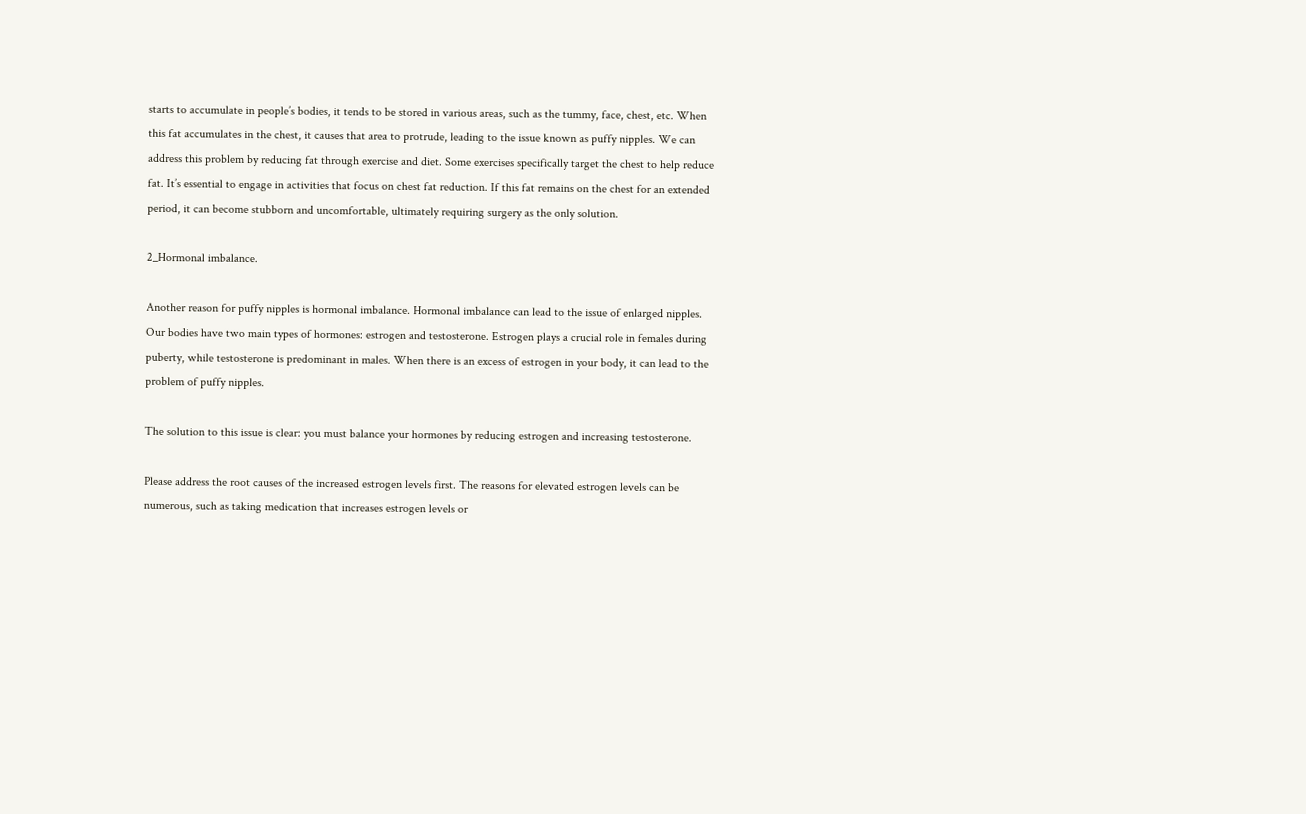starts to accumulate in people’s bodies, it tends to be stored in various areas, such as the tummy, face, chest, etc. When this fat accumulates in the chest, it causes that area to protrude, leading to the issue known as puffy nipples. We can address this problem by reducing fat through exercise and diet. Some exercises specifically target the chest to help reduce fat. It’s essential to engage in activities that focus on chest fat reduction. If this fat remains on the chest for an extended period, it can become stubborn and uncomfortable, ultimately requiring surgery as the only solution.

2_Hormonal imbalance.

Another reason for puffy nipples is hormonal imbalance. Hormonal imbalance can lead to the issue of enlarged nipples. Our bodies have two main types of hormones: estrogen and testosterone. Estrogen plays a crucial role in females during puberty, while testosterone is predominant in males. When there is an excess of estrogen in your body, it can lead to the problem of puffy nipples.

The solution to this issue is clear: you must balance your hormones by reducing estrogen and increasing testosterone.

Please address the root causes of the increased estrogen levels first. The reasons for elevated estrogen levels can be numerous, such as taking medication that increases estrogen levels or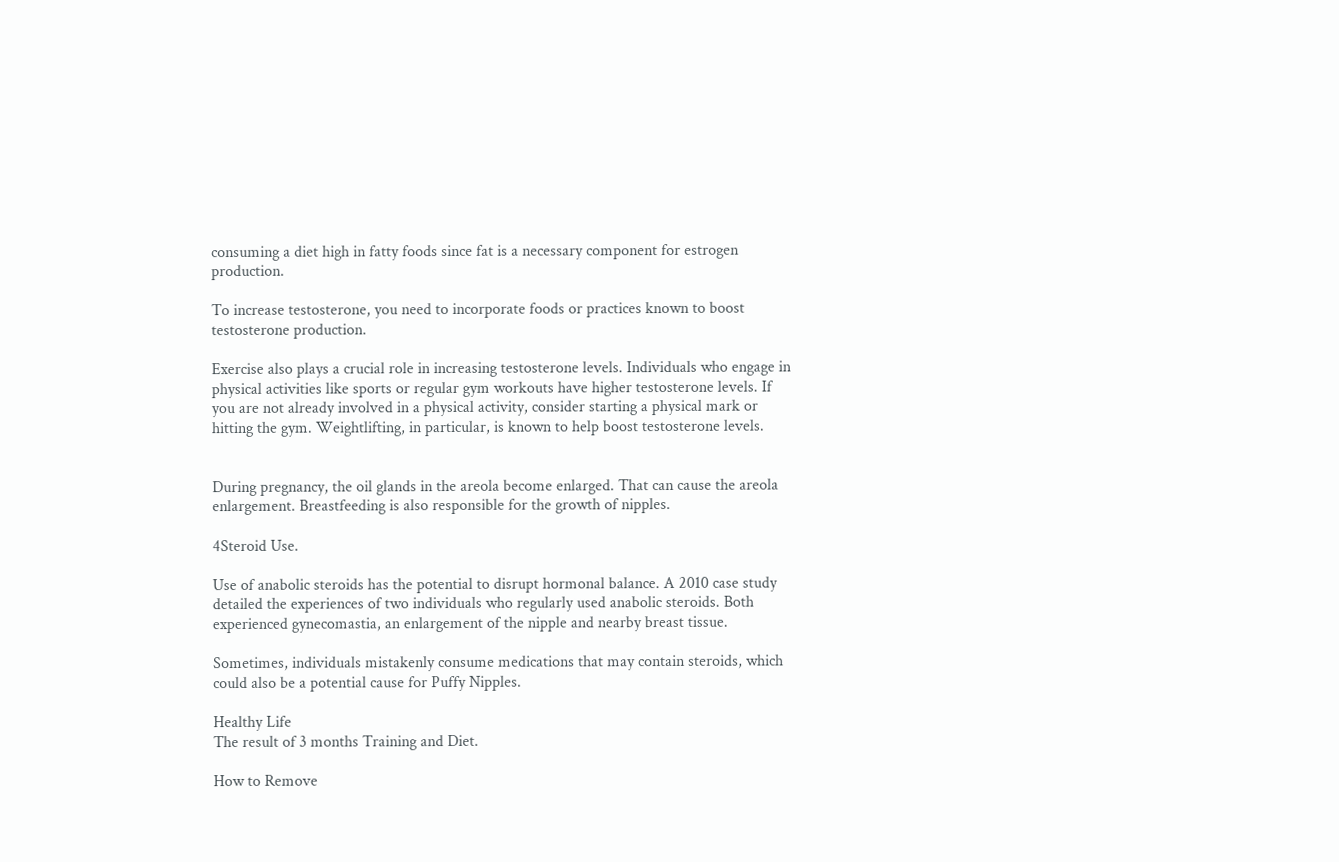consuming a diet high in fatty foods since fat is a necessary component for estrogen production.

To increase testosterone, you need to incorporate foods or practices known to boost testosterone production.

Exercise also plays a crucial role in increasing testosterone levels. Individuals who engage in physical activities like sports or regular gym workouts have higher testosterone levels. If you are not already involved in a physical activity, consider starting a physical mark or hitting the gym. Weightlifting, in particular, is known to help boost testosterone levels.


During pregnancy, the oil glands in the areola become enlarged. That can cause the areola enlargement. Breastfeeding is also responsible for the growth of nipples.

4Steroid Use.

Use of anabolic steroids has the potential to disrupt hormonal balance. A 2010 case study detailed the experiences of two individuals who regularly used anabolic steroids. Both experienced gynecomastia, an enlargement of the nipple and nearby breast tissue.

Sometimes, individuals mistakenly consume medications that may contain steroids, which could also be a potential cause for Puffy Nipples.

Healthy Life
The result of 3 months Training and Diet.

How to Remove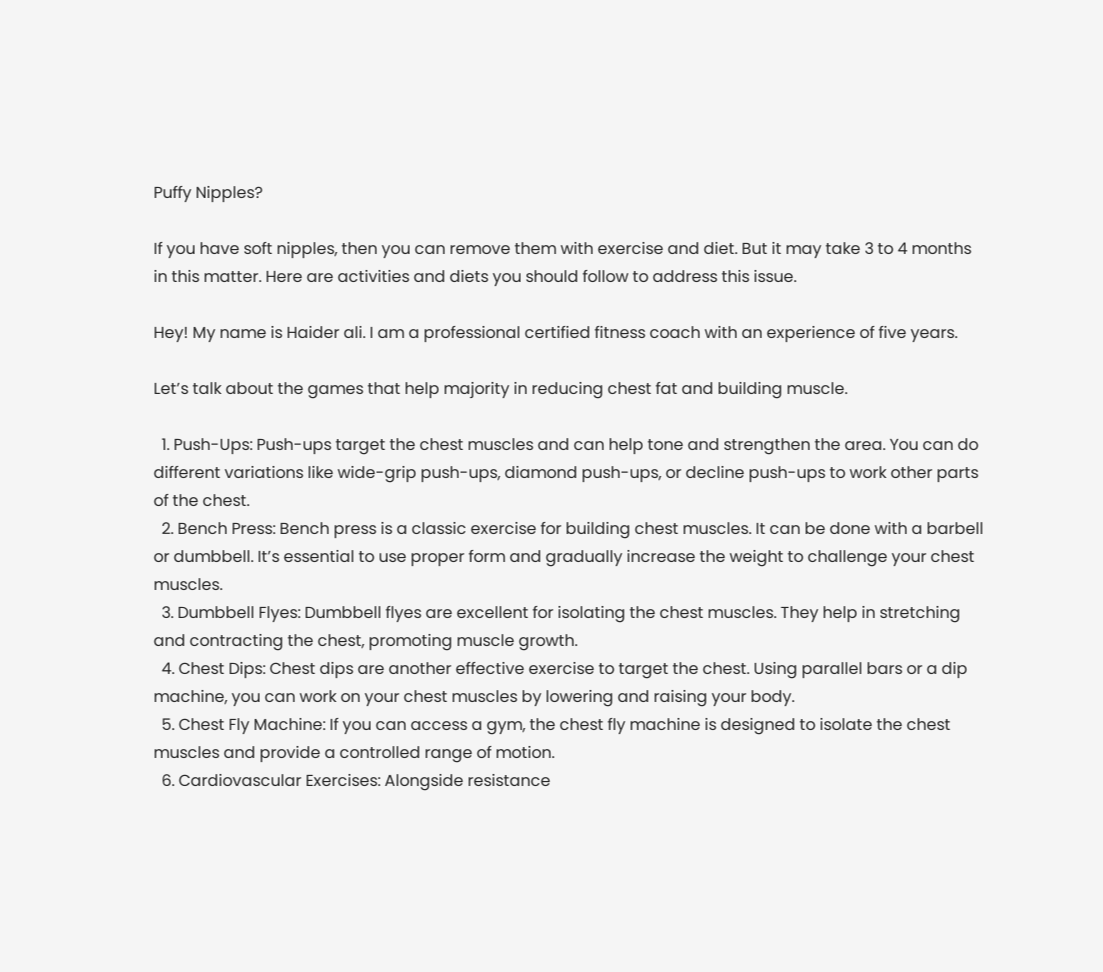Puffy Nipples?

If you have soft nipples, then you can remove them with exercise and diet. But it may take 3 to 4 months in this matter. Here are activities and diets you should follow to address this issue.

Hey! My name is Haider ali. I am a professional certified fitness coach with an experience of five years.

Let’s talk about the games that help majority in reducing chest fat and building muscle.

  1. Push-Ups: Push-ups target the chest muscles and can help tone and strengthen the area. You can do different variations like wide-grip push-ups, diamond push-ups, or decline push-ups to work other parts of the chest.
  2. Bench Press: Bench press is a classic exercise for building chest muscles. It can be done with a barbell or dumbbell. It’s essential to use proper form and gradually increase the weight to challenge your chest muscles.
  3. Dumbbell Flyes: Dumbbell flyes are excellent for isolating the chest muscles. They help in stretching and contracting the chest, promoting muscle growth.
  4. Chest Dips: Chest dips are another effective exercise to target the chest. Using parallel bars or a dip machine, you can work on your chest muscles by lowering and raising your body.
  5. Chest Fly Machine: If you can access a gym, the chest fly machine is designed to isolate the chest muscles and provide a controlled range of motion.
  6. Cardiovascular Exercises: Alongside resistance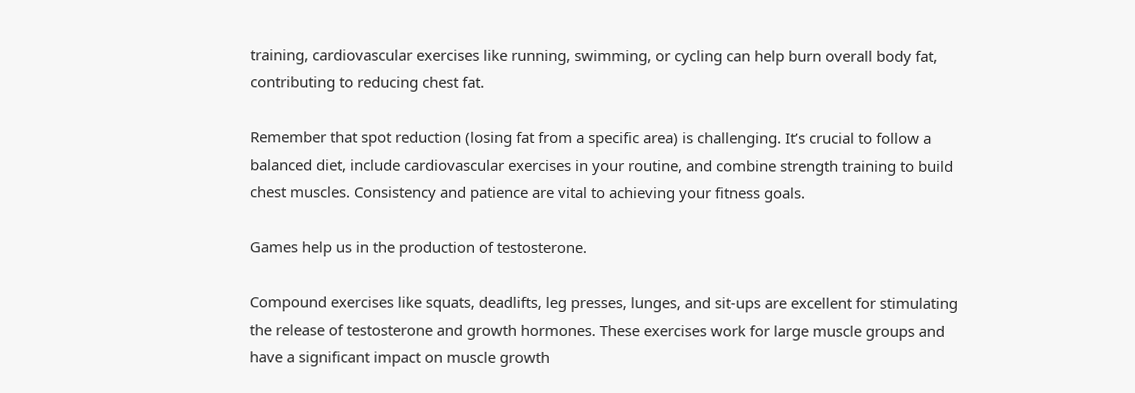training, cardiovascular exercises like running, swimming, or cycling can help burn overall body fat, contributing to reducing chest fat.

Remember that spot reduction (losing fat from a specific area) is challenging. It’s crucial to follow a balanced diet, include cardiovascular exercises in your routine, and combine strength training to build chest muscles. Consistency and patience are vital to achieving your fitness goals.

Games help us in the production of testosterone.

Compound exercises like squats, deadlifts, leg presses, lunges, and sit-ups are excellent for stimulating the release of testosterone and growth hormones. These exercises work for large muscle groups and have a significant impact on muscle growth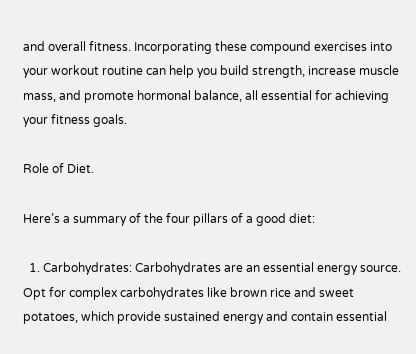and overall fitness. Incorporating these compound exercises into your workout routine can help you build strength, increase muscle mass, and promote hormonal balance, all essential for achieving your fitness goals.

Role of Diet.

Here’s a summary of the four pillars of a good diet:

  1. Carbohydrates: Carbohydrates are an essential energy source. Opt for complex carbohydrates like brown rice and sweet potatoes, which provide sustained energy and contain essential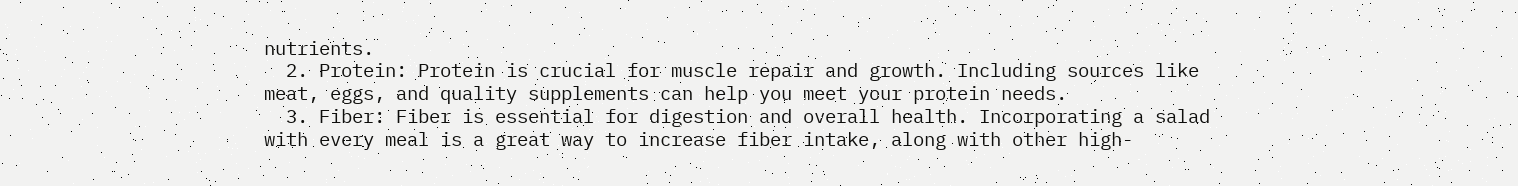nutrients.
  2. Protein: Protein is crucial for muscle repair and growth. Including sources like meat, eggs, and quality supplements can help you meet your protein needs.
  3. Fiber: Fiber is essential for digestion and overall health. Incorporating a salad with every meal is a great way to increase fiber intake, along with other high-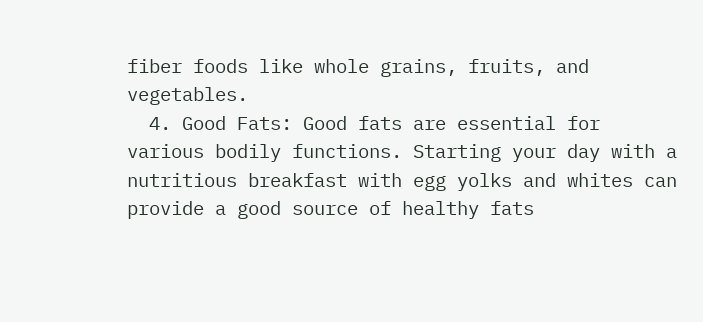fiber foods like whole grains, fruits, and vegetables.
  4. Good Fats: Good fats are essential for various bodily functions. Starting your day with a nutritious breakfast with egg yolks and whites can provide a good source of healthy fats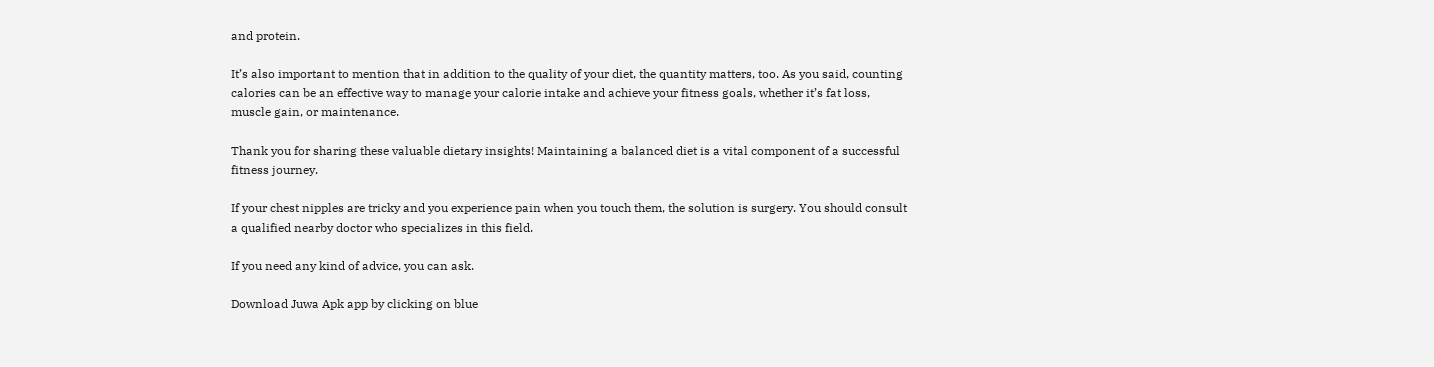and protein.

It’s also important to mention that in addition to the quality of your diet, the quantity matters, too. As you said, counting calories can be an effective way to manage your calorie intake and achieve your fitness goals, whether it’s fat loss, muscle gain, or maintenance.

Thank you for sharing these valuable dietary insights! Maintaining a balanced diet is a vital component of a successful fitness journey.

If your chest nipples are tricky and you experience pain when you touch them, the solution is surgery. You should consult a qualified nearby doctor who specializes in this field.

If you need any kind of advice, you can ask.

Download Juwa Apk app by clicking on blue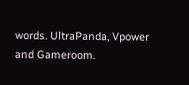words. UltraPanda, Vpower and Gameroom.